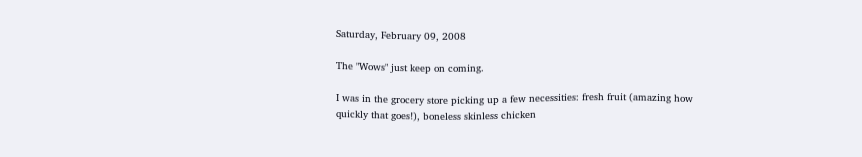Saturday, February 09, 2008

The "Wows" just keep on coming.

I was in the grocery store picking up a few necessities: fresh fruit (amazing how quickly that goes!), boneless skinless chicken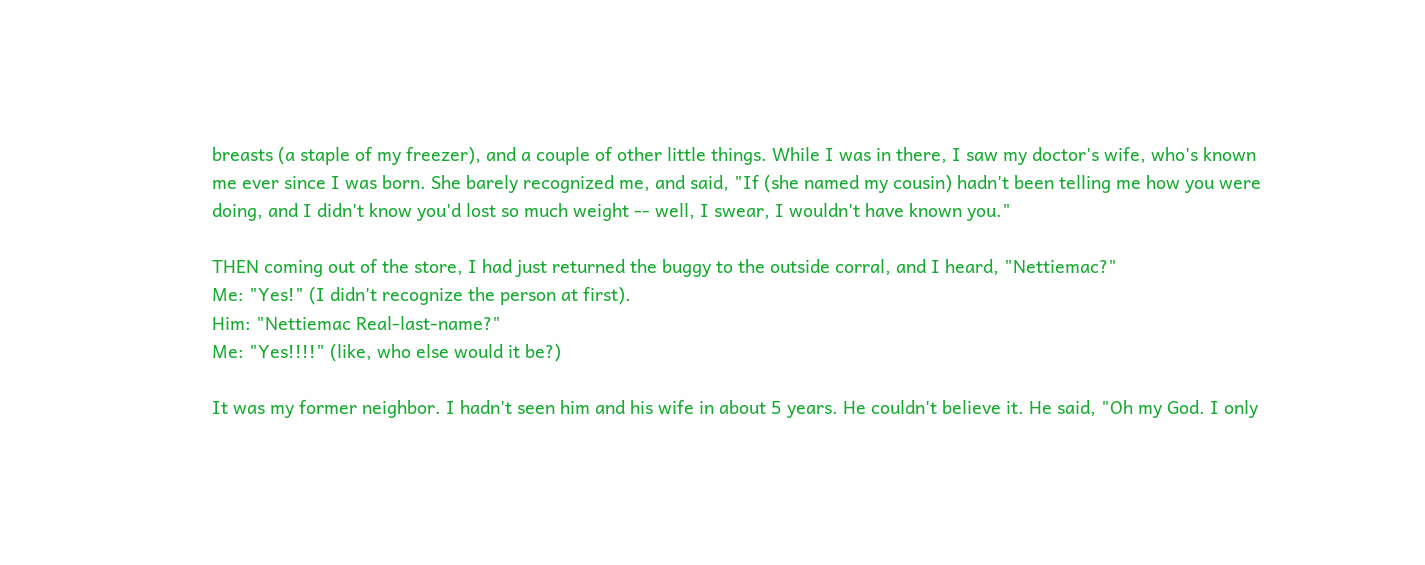breasts (a staple of my freezer), and a couple of other little things. While I was in there, I saw my doctor's wife, who's known me ever since I was born. She barely recognized me, and said, "If (she named my cousin) hadn't been telling me how you were doing, and I didn't know you'd lost so much weight -- well, I swear, I wouldn't have known you."

THEN coming out of the store, I had just returned the buggy to the outside corral, and I heard, "Nettiemac?"
Me: "Yes!" (I didn't recognize the person at first).
Him: "Nettiemac Real-last-name?"
Me: "Yes!!!!" (like, who else would it be?)

It was my former neighbor. I hadn't seen him and his wife in about 5 years. He couldn't believe it. He said, "Oh my God. I only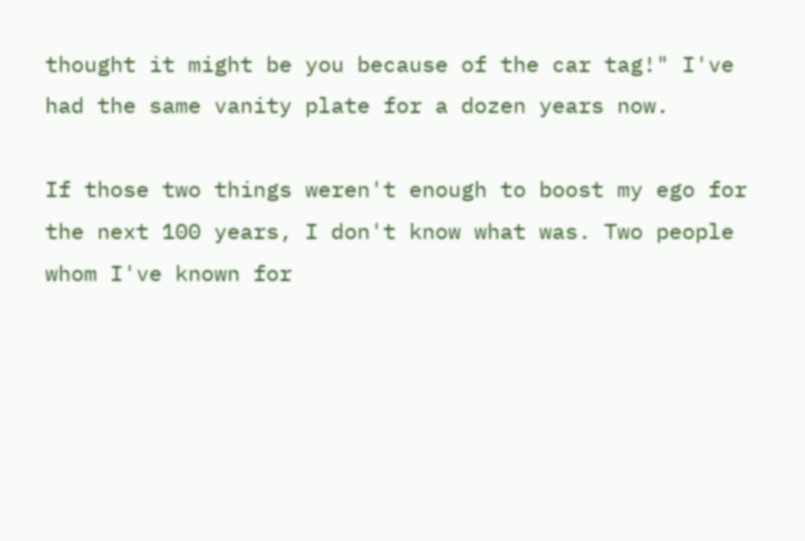thought it might be you because of the car tag!" I've had the same vanity plate for a dozen years now.

If those two things weren't enough to boost my ego for the next 100 years, I don't know what was. Two people whom I've known for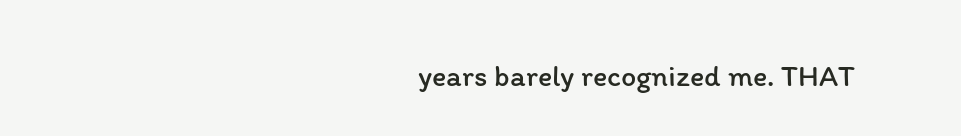years barely recognized me. THAT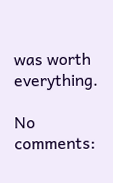was worth everything.

No comments: